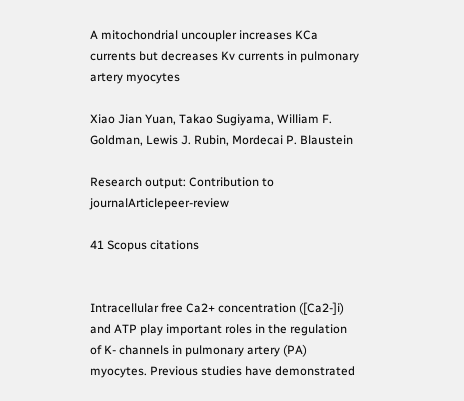A mitochondrial uncoupler increases KCa currents but decreases Kv currents in pulmonary artery myocytes

Xiao Jian Yuan, Takao Sugiyama, William F. Goldman, Lewis J. Rubin, Mordecai P. Blaustein

Research output: Contribution to journalArticlepeer-review

41 Scopus citations


Intracellular free Ca2+ concentration ([Ca2-]i) and ATP play important roles in the regulation of K- channels in pulmonary artery (PA) myocytes. Previous studies have demonstrated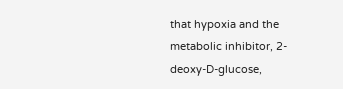that hypoxia and the metabolic inhibitor, 2-deoxy-D-glucose,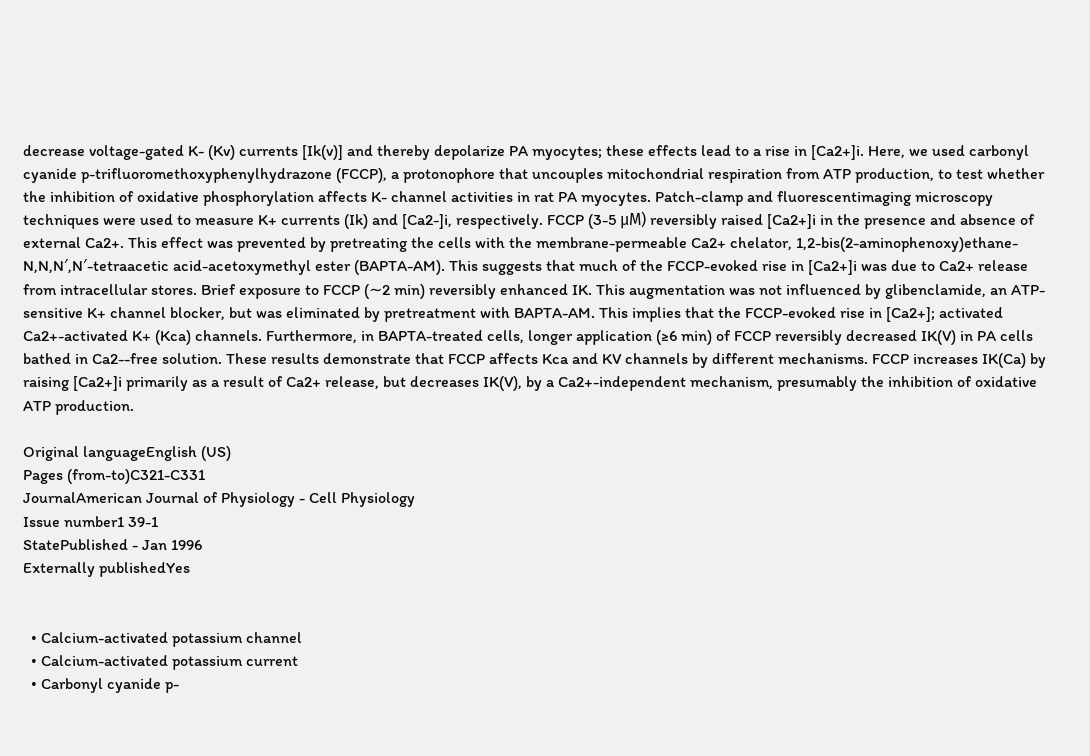decrease voltage-gated K- (Kv) currents [Ik(v)] and thereby depolarize PA myocytes; these effects lead to a rise in [Ca2+]i. Here, we used carbonyl cyanide p-trifluoromethoxyphenylhydrazone (FCCP), a protonophore that uncouples mitochondrial respiration from ATP production, to test whether the inhibition of oxidative phosphorylation affects K- channel activities in rat PA myocytes. Patch-clamp and fluorescentimaging microscopy techniques were used to measure K+ currents (Ik) and [Ca2-]i, respectively. FCCP (3-5 μM) reversibly raised [Ca2+]i in the presence and absence of external Ca2+. This effect was prevented by pretreating the cells with the membrane-permeable Ca2+ chelator, 1,2-bis(2-aminophenoxy)ethane-N,N,N′,N′-tetraacetic acid-acetoxymethyl ester (BAPTA-AM). This suggests that much of the FCCP-evoked rise in [Ca2+]i was due to Ca2+ release from intracellular stores. Brief exposure to FCCP (∼2 min) reversibly enhanced IK. This augmentation was not influenced by glibenclamide, an ATP-sensitive K+ channel blocker, but was eliminated by pretreatment with BAPTA-AM. This implies that the FCCP-evoked rise in [Ca2+]; activated Ca2+-activated K+ (Kca) channels. Furthermore, in BAPTA-treated cells, longer application (≥6 min) of FCCP reversibly decreased IK(V) in PA cells bathed in Ca2--free solution. These results demonstrate that FCCP affects Kca and KV channels by different mechanisms. FCCP increases IK(Ca) by raising [Ca2+]i primarily as a result of Ca2+ release, but decreases IK(V), by a Ca2+-independent mechanism, presumably the inhibition of oxidative ATP production.

Original languageEnglish (US)
Pages (from-to)C321-C331
JournalAmerican Journal of Physiology - Cell Physiology
Issue number1 39-1
StatePublished - Jan 1996
Externally publishedYes


  • Calcium-activated potassium channel
  • Calcium-activated potassium current
  • Carbonyl cyanide p-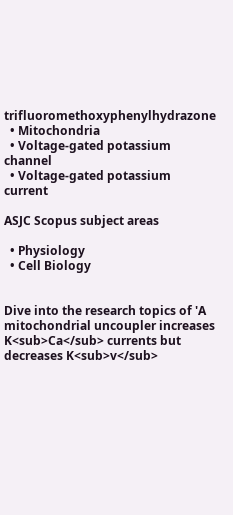trifluoromethoxyphenylhydrazone
  • Mitochondria
  • Voltage-gated potassium channel
  • Voltage-gated potassium current

ASJC Scopus subject areas

  • Physiology
  • Cell Biology


Dive into the research topics of 'A mitochondrial uncoupler increases K<sub>Ca</sub> currents but decreases K<sub>v</sub>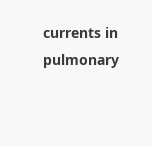currents in pulmonary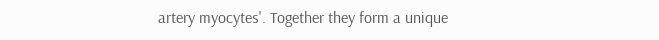artery myocytes'. Together they form a unique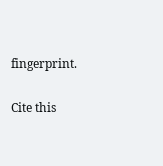fingerprint.

Cite this